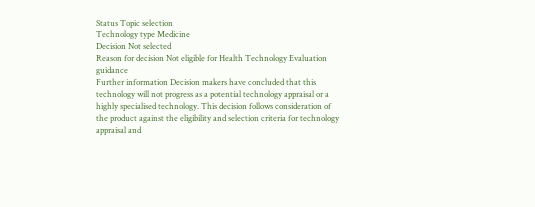Status Topic selection
Technology type Medicine
Decision Not selected
Reason for decision Not eligible for Health Technology Evaluation guidance
Further information Decision makers have concluded that this technology will not progress as a potential technology appraisal or a highly specialised technology. This decision follows consideration of the product against the eligibility and selection criteria for technology appraisal and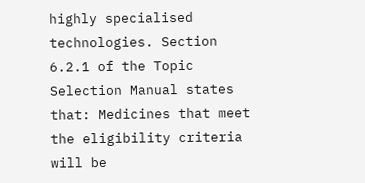highly specialised technologies. Section 6.2.1 of the Topic Selection Manual states that: Medicines that meet the eligibility criteria will be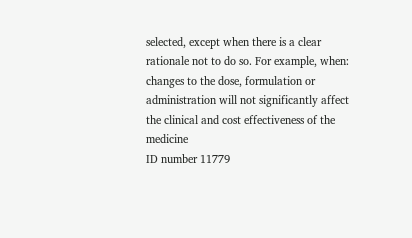selected, except when there is a clear rationale not to do so. For example, when: changes to the dose, formulation or administration will not significantly affect the clinical and cost effectiveness of the medicine
ID number 11779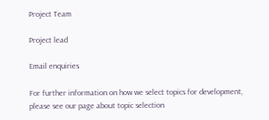Project Team

Project lead

Email enquiries

For further information on how we select topics for development, please see our page about topic selection